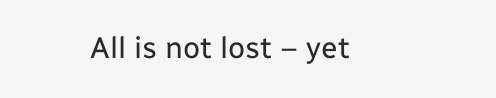All is not lost – yet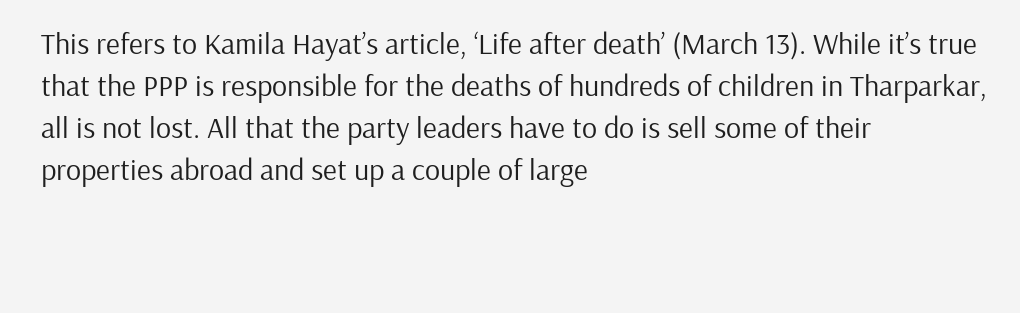This refers to Kamila Hayat’s article, ‘Life after death’ (March 13). While it’s true that the PPP is responsible for the deaths of hundreds of children in Tharparkar, all is not lost. All that the party leaders have to do is sell some of their properties abroad and set up a couple of large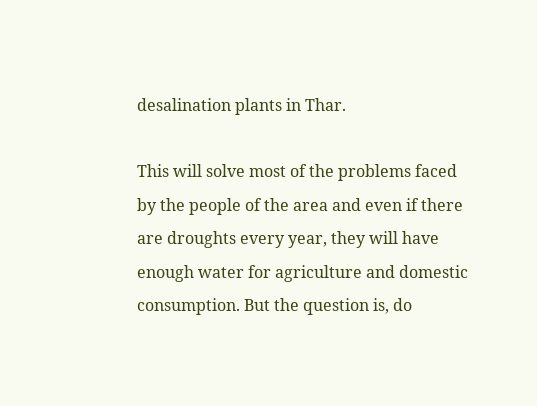desalination plants in Thar.

This will solve most of the problems faced by the people of the area and even if there are droughts every year, they will have enough water for agriculture and domestic consumption. But the question is, do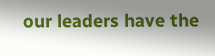our leaders have the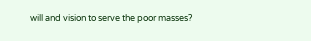will and vision to serve the poor masses?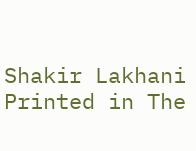Shakir Lakhani
Printed in The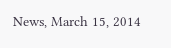News, March 15, 2014